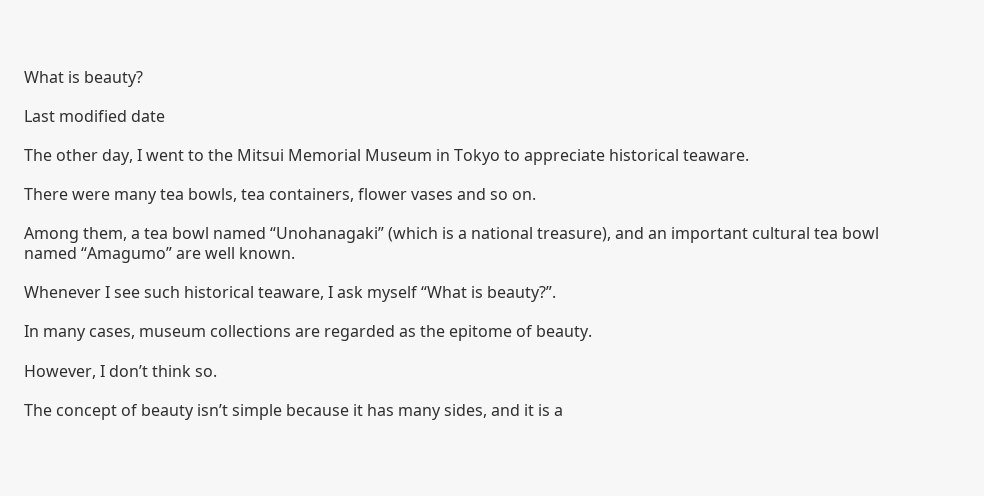What is beauty?

Last modified date

The other day, I went to the Mitsui Memorial Museum in Tokyo to appreciate historical teaware.

There were many tea bowls, tea containers, flower vases and so on.

Among them, a tea bowl named “Unohanagaki” (which is a national treasure), and an important cultural tea bowl named “Amagumo” are well known.

Whenever I see such historical teaware, I ask myself “What is beauty?”.

In many cases, museum collections are regarded as the epitome of beauty.

However, I don’t think so.

The concept of beauty isn’t simple because it has many sides, and it is a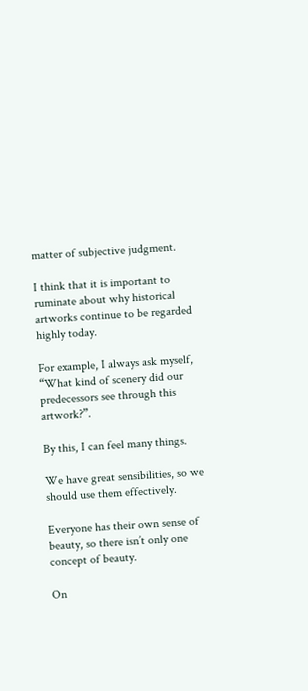matter of subjective judgment.

I think that it is important to ruminate about why historical artworks continue to be regarded highly today.

For example, I always ask myself, “What kind of scenery did our predecessors see through this artwork?”.

By this, I can feel many things.

We have great sensibilities, so we should use them effectively.

Everyone has their own sense of beauty, so there isn’t only one concept of beauty.

On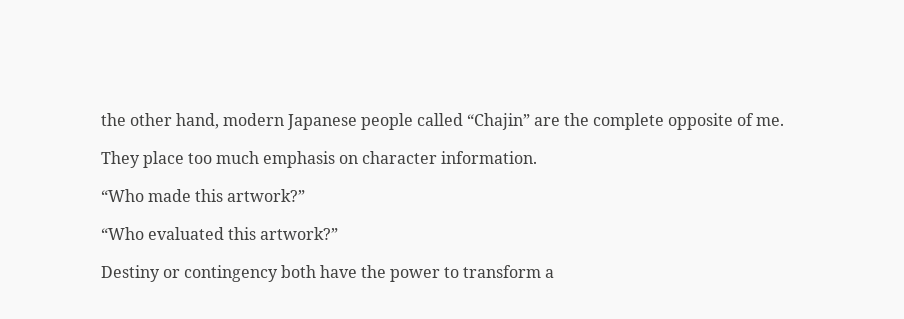the other hand, modern Japanese people called “Chajin” are the complete opposite of me.

They place too much emphasis on character information.

“Who made this artwork?”

“Who evaluated this artwork?”

Destiny or contingency both have the power to transform a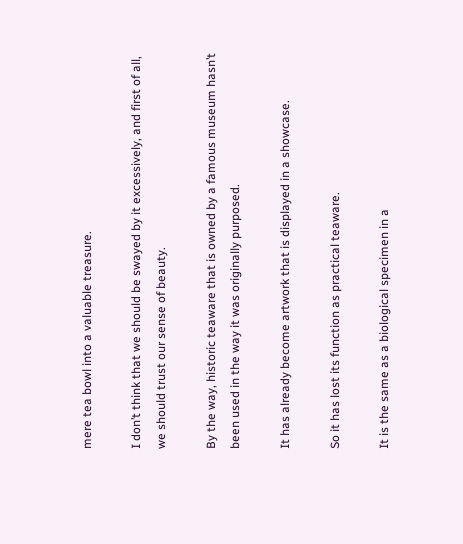mere tea bowl into a valuable treasure.

I don’t think that we should be swayed by it excessively, and first of all, we should trust our sense of beauty.

By the way, historic teaware that is owned by a famous museum hasn’t been used in the way it was originally purposed.

It has already become artwork that is displayed in a showcase.

So it has lost its function as practical teaware.

It is the same as a biological specimen in a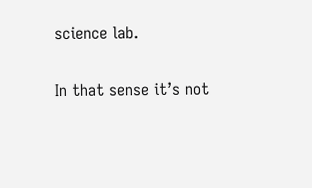science lab.

In that sense it’s not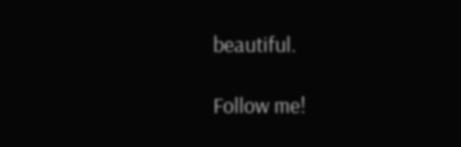beautiful.

Follow me!